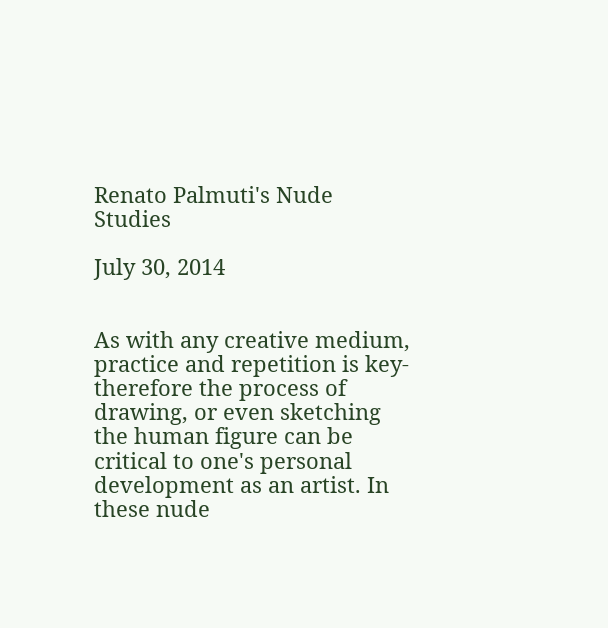Renato Palmuti's Nude Studies

July 30, 2014


As with any creative medium, practice and repetition is key- therefore the process of drawing, or even sketching the human figure can be critical to one's personal development as an artist. In these nude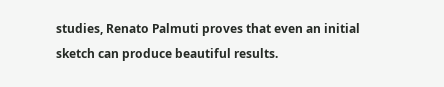studies, Renato Palmuti proves that even an initial sketch can produce beautiful results.